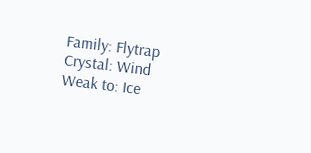Family: Flytrap
Crystal: Wind
Weak to: Ice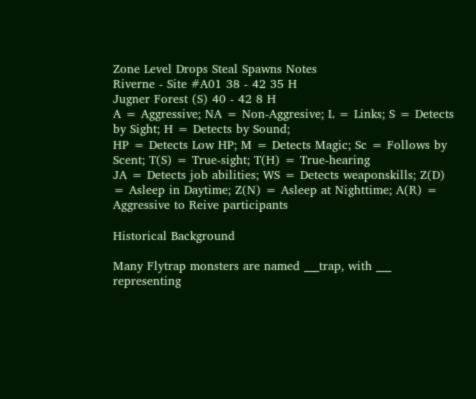Zone Level Drops Steal Spawns Notes
Riverne - Site #A01 38 - 42 35 H
Jugner Forest (S) 40 - 42 8 H
A = Aggressive; NA = Non-Aggresive; L = Links; S = Detects by Sight; H = Detects by Sound;
HP = Detects Low HP; M = Detects Magic; Sc = Follows by Scent; T(S) = True-sight; T(H) = True-hearing
JA = Detects job abilities; WS = Detects weaponskills; Z(D) = Asleep in Daytime; Z(N) = Asleep at Nighttime; A(R) = Aggressive to Reive participants

Historical Background

Many Flytrap monsters are named ___trap, with ___ representing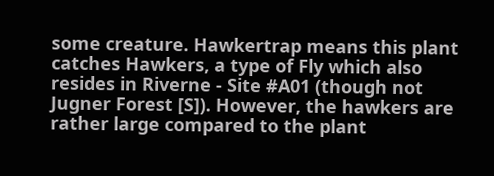some creature. Hawkertrap means this plant catches Hawkers, a type of Fly which also resides in Riverne - Site #A01 (though not Jugner Forest [S]). However, the hawkers are rather large compared to the plant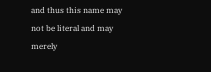and thus this name may not be literal and may merely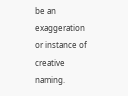be an exaggeration or instance of creative naming.